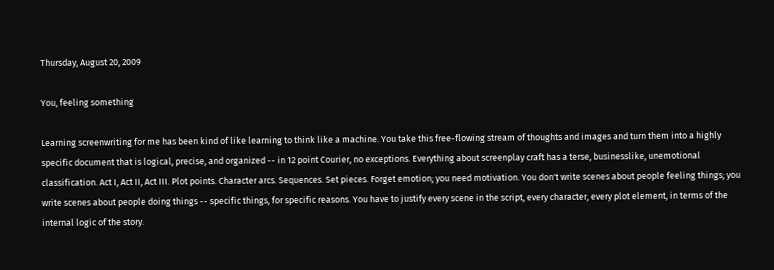Thursday, August 20, 2009

You, feeling something

Learning screenwriting for me has been kind of like learning to think like a machine. You take this free-flowing stream of thoughts and images and turn them into a highly specific document that is logical, precise, and organized -- in 12 point Courier, no exceptions. Everything about screenplay craft has a terse, businesslike, unemotional classification. Act I, Act II, Act III. Plot points. Character arcs. Sequences. Set pieces. Forget emotion; you need motivation. You don't write scenes about people feeling things; you write scenes about people doing things -- specific things, for specific reasons. You have to justify every scene in the script, every character, every plot element, in terms of the internal logic of the story.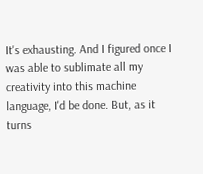It's exhausting. And I figured once I was able to sublimate all my creativity into this machine language, I'd be done. But, as it turns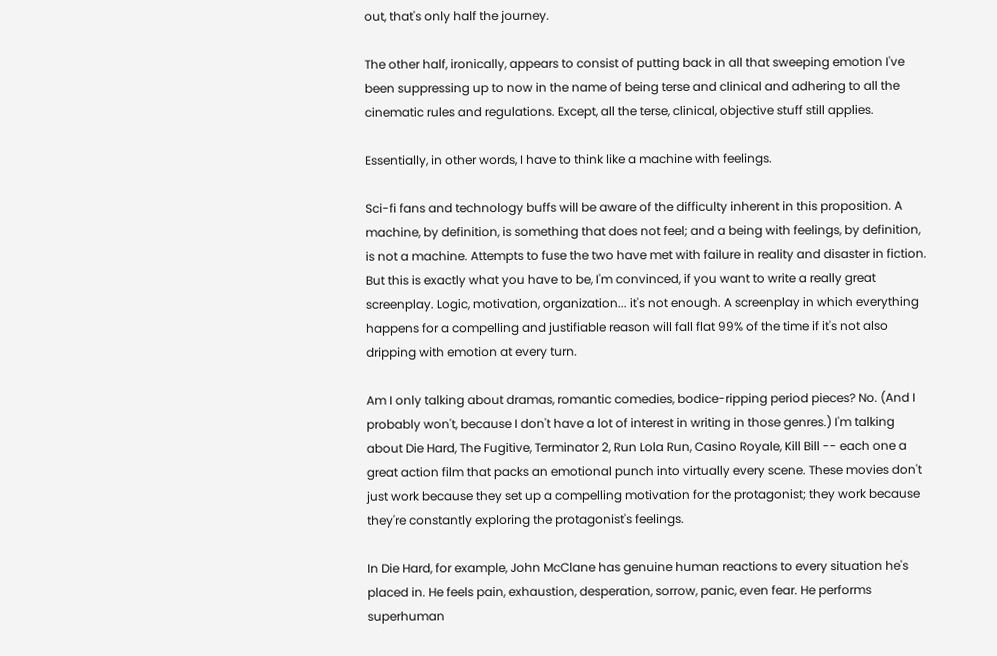out, that's only half the journey.

The other half, ironically, appears to consist of putting back in all that sweeping emotion I've been suppressing up to now in the name of being terse and clinical and adhering to all the cinematic rules and regulations. Except, all the terse, clinical, objective stuff still applies.

Essentially, in other words, I have to think like a machine with feelings.

Sci-fi fans and technology buffs will be aware of the difficulty inherent in this proposition. A machine, by definition, is something that does not feel; and a being with feelings, by definition, is not a machine. Attempts to fuse the two have met with failure in reality and disaster in fiction. But this is exactly what you have to be, I'm convinced, if you want to write a really great screenplay. Logic, motivation, organization... it's not enough. A screenplay in which everything happens for a compelling and justifiable reason will fall flat 99% of the time if it's not also dripping with emotion at every turn.

Am I only talking about dramas, romantic comedies, bodice-ripping period pieces? No. (And I probably won't, because I don't have a lot of interest in writing in those genres.) I'm talking about Die Hard, The Fugitive, Terminator 2, Run Lola Run, Casino Royale, Kill Bill -- each one a great action film that packs an emotional punch into virtually every scene. These movies don't just work because they set up a compelling motivation for the protagonist; they work because they're constantly exploring the protagonist's feelings.

In Die Hard, for example, John McClane has genuine human reactions to every situation he's placed in. He feels pain, exhaustion, desperation, sorrow, panic, even fear. He performs superhuman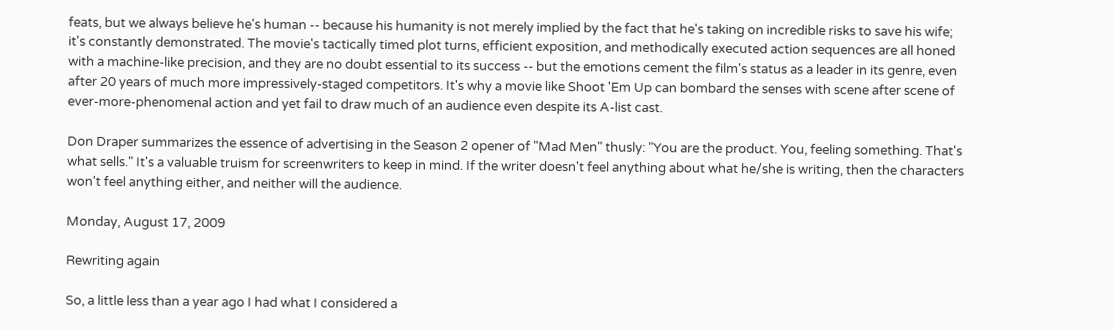feats, but we always believe he's human -- because his humanity is not merely implied by the fact that he's taking on incredible risks to save his wife; it's constantly demonstrated. The movie's tactically timed plot turns, efficient exposition, and methodically executed action sequences are all honed with a machine-like precision, and they are no doubt essential to its success -- but the emotions cement the film's status as a leader in its genre, even after 20 years of much more impressively-staged competitors. It's why a movie like Shoot 'Em Up can bombard the senses with scene after scene of ever-more-phenomenal action and yet fail to draw much of an audience even despite its A-list cast.

Don Draper summarizes the essence of advertising in the Season 2 opener of "Mad Men" thusly: "You are the product. You, feeling something. That's what sells." It's a valuable truism for screenwriters to keep in mind. If the writer doesn't feel anything about what he/she is writing, then the characters won't feel anything either, and neither will the audience.

Monday, August 17, 2009

Rewriting again

So, a little less than a year ago I had what I considered a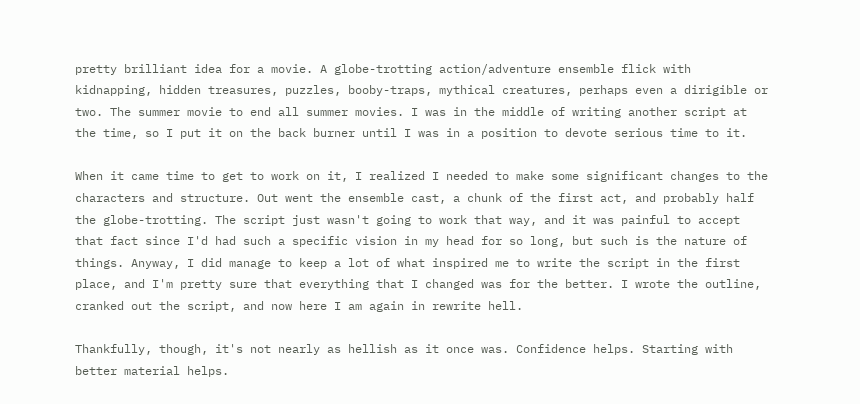pretty brilliant idea for a movie. A globe-trotting action/adventure ensemble flick with kidnapping, hidden treasures, puzzles, booby-traps, mythical creatures, perhaps even a dirigible or two. The summer movie to end all summer movies. I was in the middle of writing another script at the time, so I put it on the back burner until I was in a position to devote serious time to it.

When it came time to get to work on it, I realized I needed to make some significant changes to the characters and structure. Out went the ensemble cast, a chunk of the first act, and probably half the globe-trotting. The script just wasn't going to work that way, and it was painful to accept that fact since I'd had such a specific vision in my head for so long, but such is the nature of things. Anyway, I did manage to keep a lot of what inspired me to write the script in the first place, and I'm pretty sure that everything that I changed was for the better. I wrote the outline, cranked out the script, and now here I am again in rewrite hell.

Thankfully, though, it's not nearly as hellish as it once was. Confidence helps. Starting with better material helps.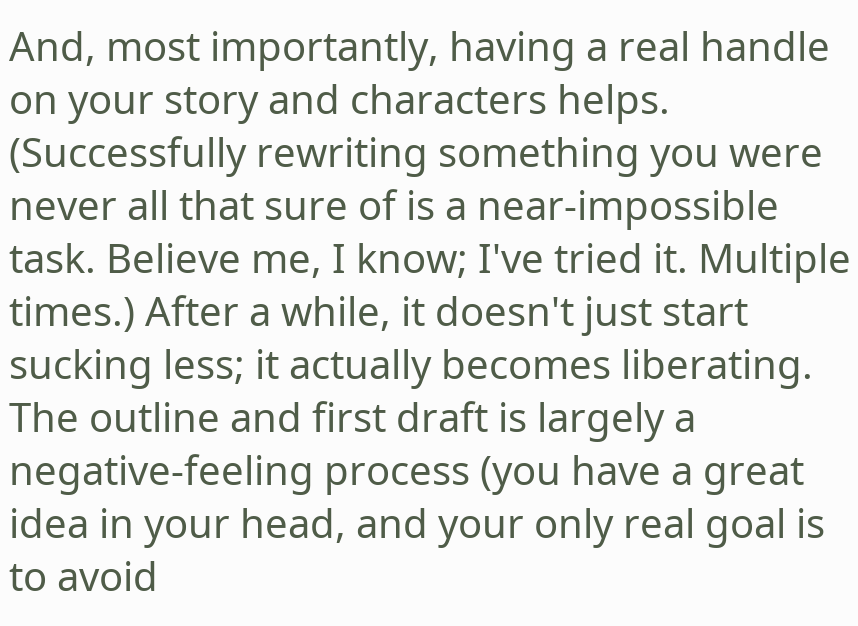And, most importantly, having a real handle on your story and characters helps. (Successfully rewriting something you were never all that sure of is a near-impossible task. Believe me, I know; I've tried it. Multiple times.) After a while, it doesn't just start sucking less; it actually becomes liberating. The outline and first draft is largely a negative-feeling process (you have a great idea in your head, and your only real goal is to avoid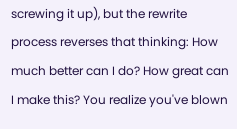screwing it up), but the rewrite process reverses that thinking: How much better can I do? How great can I make this? You realize you've blown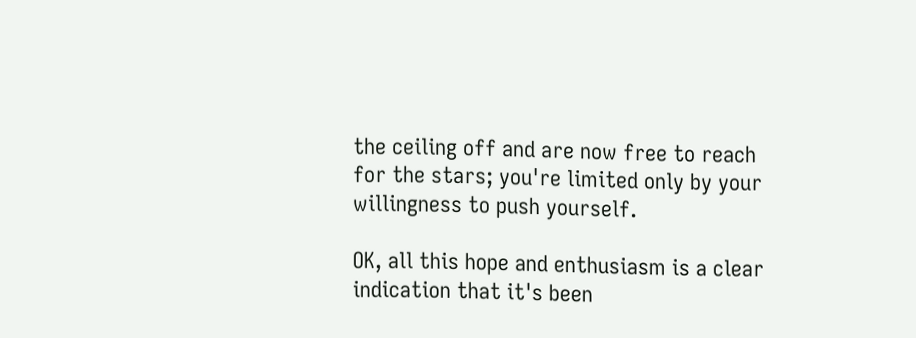the ceiling off and are now free to reach for the stars; you're limited only by your willingness to push yourself.

OK, all this hope and enthusiasm is a clear indication that it's been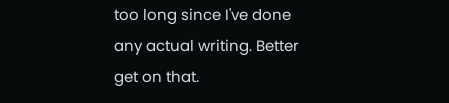too long since I've done any actual writing. Better get on that.